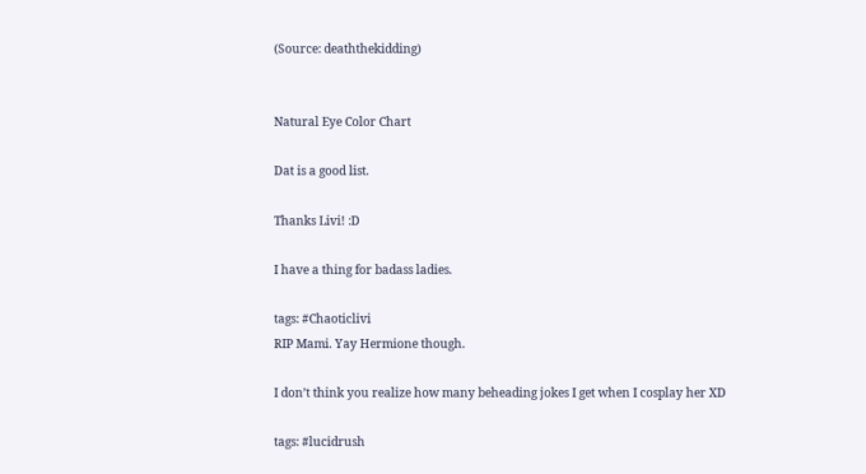(Source: deaththekidding)


Natural Eye Color Chart

Dat is a good list.

Thanks Livi! :D

I have a thing for badass ladies.

tags: #Chaoticlivi
RIP Mami. Yay Hermione though.

I don’t think you realize how many beheading jokes I get when I cosplay her XD

tags: #lucidrush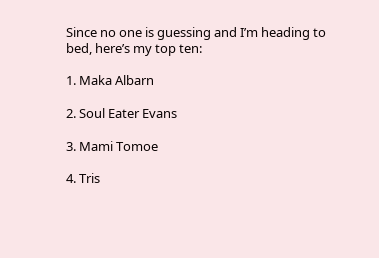Since no one is guessing and I’m heading to bed, here’s my top ten:

1. Maka Albarn

2. Soul Eater Evans

3. Mami Tomoe

4. Tris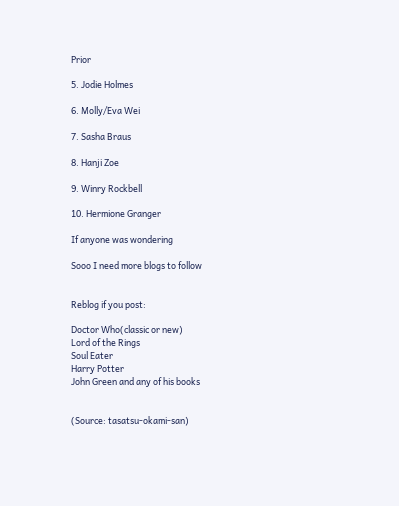Prior

5. Jodie Holmes

6. Molly/Eva Wei

7. Sasha Braus

8. Hanji Zoe

9. Winry Rockbell

10. Hermione Granger

If anyone was wondering

Sooo I need more blogs to follow


Reblog if you post:

Doctor Who(classic or new)
Lord of the Rings
Soul Eater
Harry Potter
John Green and any of his books


(Source: tasatsu-okami-san)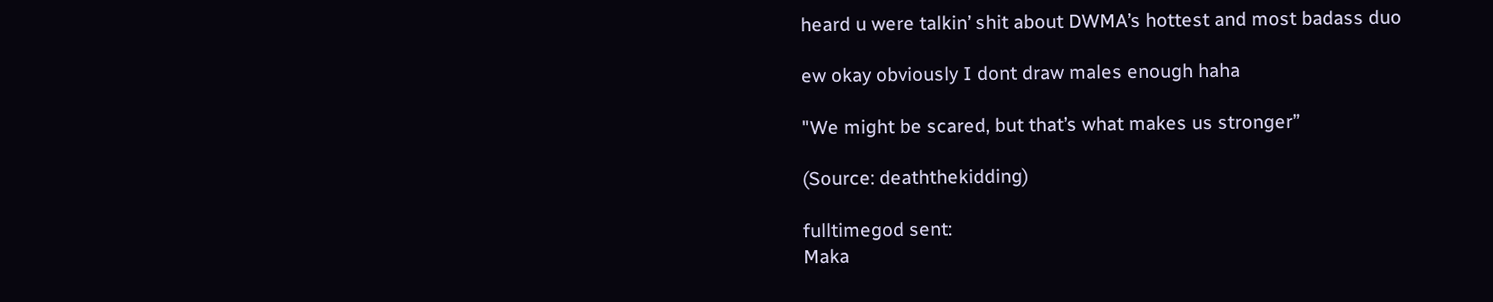heard u were talkin’ shit about DWMA’s hottest and most badass duo

ew okay obviously I dont draw males enough haha

"We might be scared, but that’s what makes us stronger”

(Source: deaththekidding)

fulltimegod sent:
Maka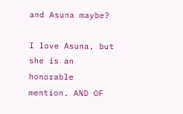and Asuna maybe?

I love Asuna, but she is an honorable mention. AND OF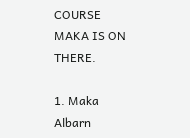COURSE MAKA IS ON THERE.

1. Maka Albarn